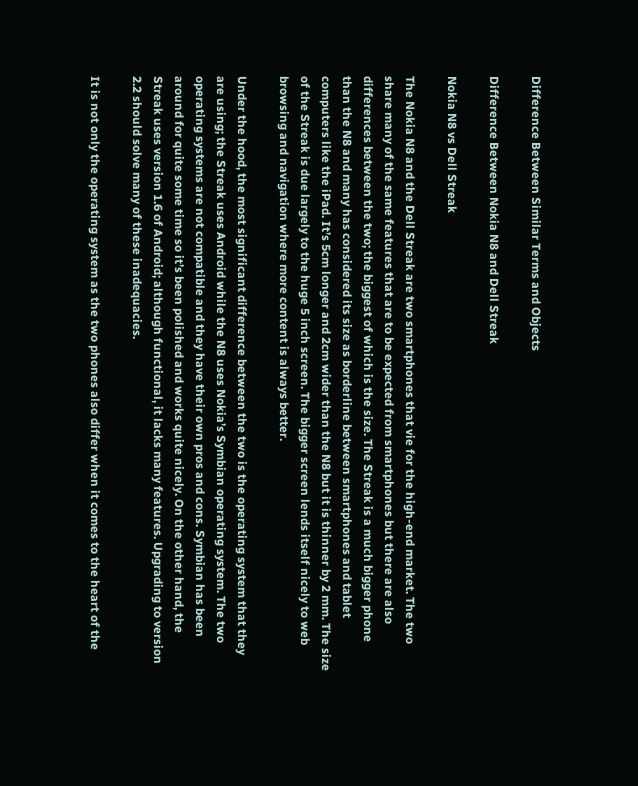Difference Between Similar Terms and Objects

Difference Between Nokia N8 and Dell Streak

Nokia N8 vs Dell Streak

The Nokia N8 and the Dell Streak are two smartphones that vie for the high-end market. The two share many of the same features that are to be expected from smartphones but there are also differences between the two; the biggest of which is the size. The Streak is a much bigger phone than the N8 and many has considered its size as borderline between smartphones and tablet computers like the iPad. It’s 5cm longer and 2cm wider than the N8 but it is thinner by 2 mm. The size of the Streak is due largely to the huge 5 inch screen. The bigger screen lends itself nicely to web browsing and navigation where more content is always better.

Under the hood, the most significant difference between the two is the operating system that they are using; the Streak uses Android while the N8 uses Nokia’s Symbian operating system. The two operating systems are not compatible and they have their own pros and cons. Symbian has been around for quite some time so it’s been polished and works quite nicely. On the other hand, the Streak uses version 1.6 of Android; although functional, it lacks many features. Upgrading to version 2.2 should solve many of these inadequacies.

It is not only the operating system as the two phones also differ when it comes to the heart of the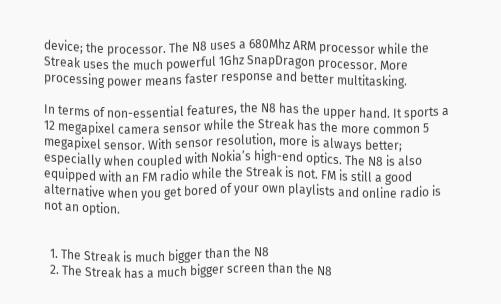device; the processor. The N8 uses a 680Mhz ARM processor while the Streak uses the much powerful 1Ghz SnapDragon processor. More processing power means faster response and better multitasking.

In terms of non-essential features, the N8 has the upper hand. It sports a 12 megapixel camera sensor while the Streak has the more common 5 megapixel sensor. With sensor resolution, more is always better; especially when coupled with Nokia’s high-end optics. The N8 is also equipped with an FM radio while the Streak is not. FM is still a good alternative when you get bored of your own playlists and online radio is not an option.


  1. The Streak is much bigger than the N8
  2. The Streak has a much bigger screen than the N8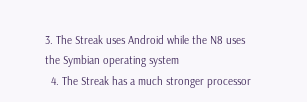3. The Streak uses Android while the N8 uses the Symbian operating system
  4. The Streak has a much stronger processor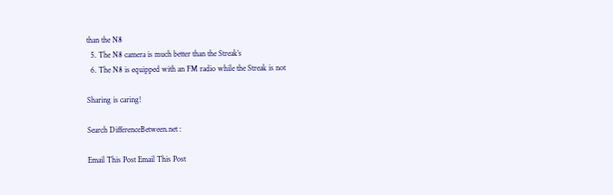than the N8
  5. The N8 camera is much better than the Streak’s
  6. The N8 is equipped with an FM radio while the Streak is not

Sharing is caring!

Search DifferenceBetween.net :

Email This Post Email This Post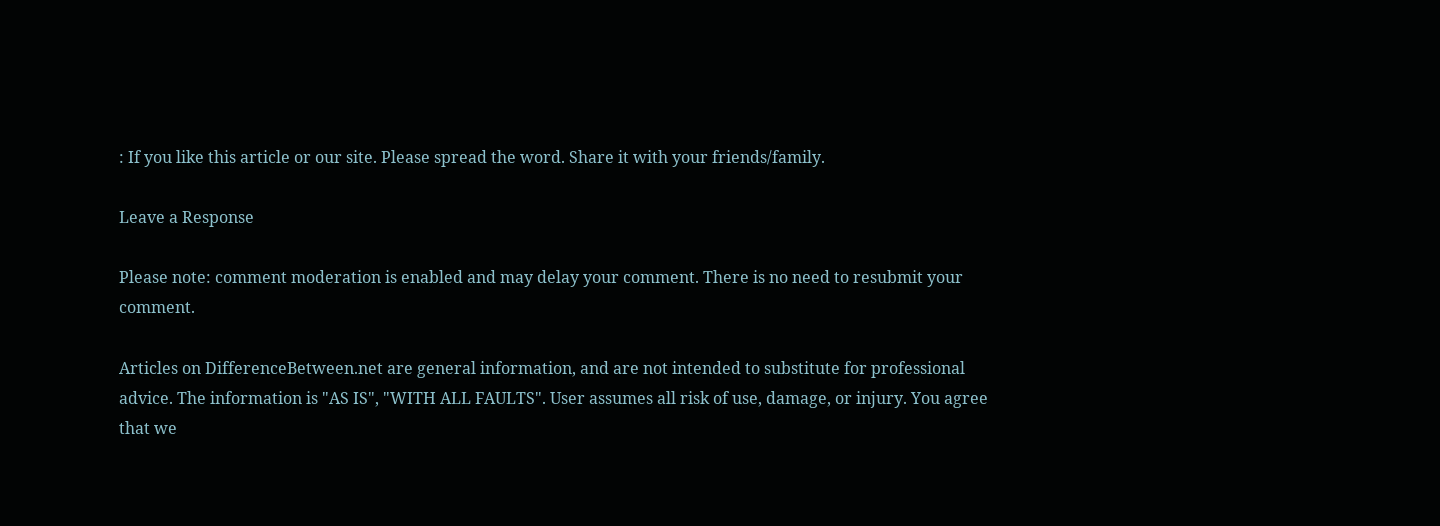: If you like this article or our site. Please spread the word. Share it with your friends/family.

Leave a Response

Please note: comment moderation is enabled and may delay your comment. There is no need to resubmit your comment.

Articles on DifferenceBetween.net are general information, and are not intended to substitute for professional advice. The information is "AS IS", "WITH ALL FAULTS". User assumes all risk of use, damage, or injury. You agree that we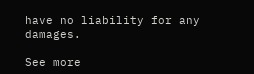have no liability for any damages.

See more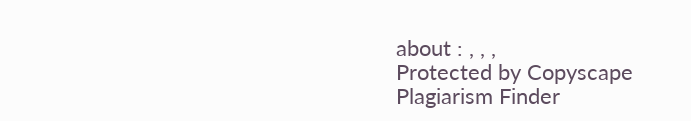about : , , ,
Protected by Copyscape Plagiarism Finder